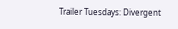Trailer Tuesdays: Divergent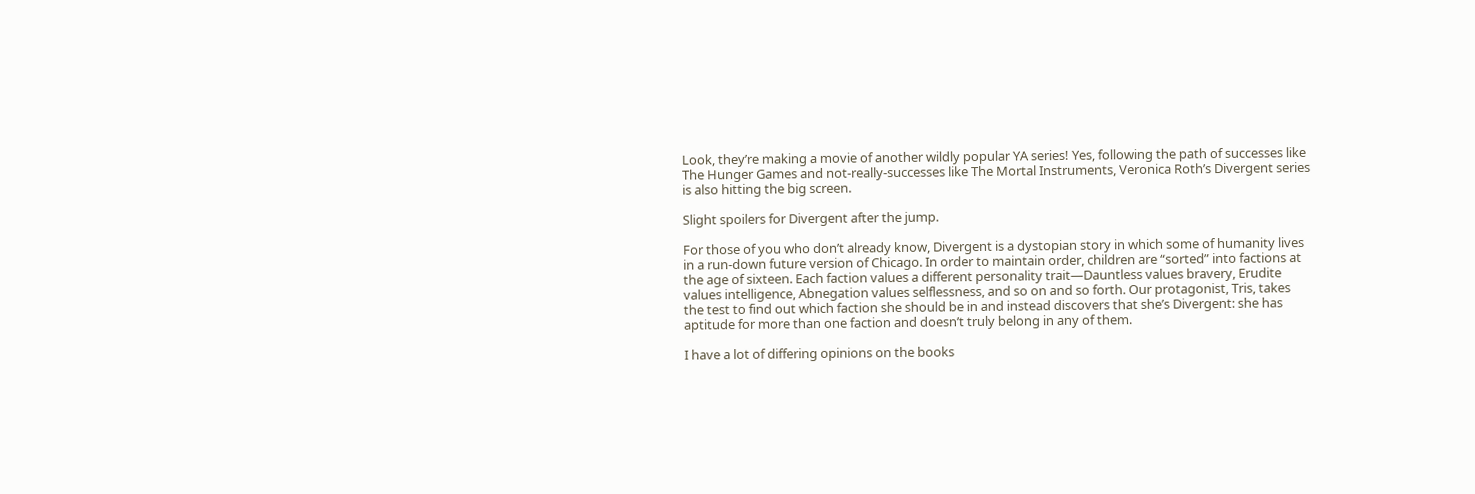Look, they’re making a movie of another wildly popular YA series! Yes, following the path of successes like The Hunger Games and not-really-successes like The Mortal Instruments, Veronica Roth’s Divergent series is also hitting the big screen.

Slight spoilers for Divergent after the jump.

For those of you who don’t already know, Divergent is a dystopian story in which some of humanity lives in a run-down future version of Chicago. In order to maintain order, children are “sorted” into factions at the age of sixteen. Each faction values a different personality trait—Dauntless values bravery, Erudite values intelligence, Abnegation values selflessness, and so on and so forth. Our protagonist, Tris, takes the test to find out which faction she should be in and instead discovers that she’s Divergent: she has aptitude for more than one faction and doesn’t truly belong in any of them.

I have a lot of differing opinions on the books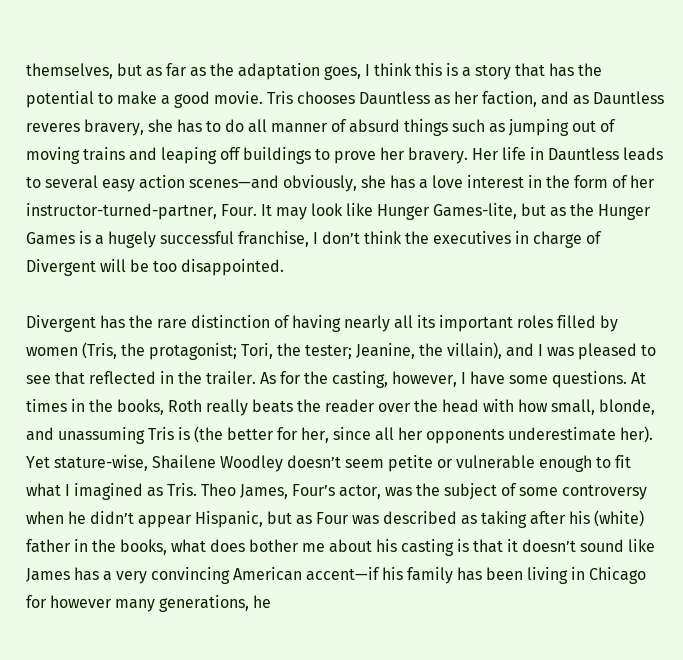themselves, but as far as the adaptation goes, I think this is a story that has the potential to make a good movie. Tris chooses Dauntless as her faction, and as Dauntless reveres bravery, she has to do all manner of absurd things such as jumping out of moving trains and leaping off buildings to prove her bravery. Her life in Dauntless leads to several easy action scenes—and obviously, she has a love interest in the form of her instructor-turned-partner, Four. It may look like Hunger Games-lite, but as the Hunger Games is a hugely successful franchise, I don’t think the executives in charge of Divergent will be too disappointed.

Divergent has the rare distinction of having nearly all its important roles filled by women (Tris, the protagonist; Tori, the tester; Jeanine, the villain), and I was pleased to see that reflected in the trailer. As for the casting, however, I have some questions. At times in the books, Roth really beats the reader over the head with how small, blonde, and unassuming Tris is (the better for her, since all her opponents underestimate her). Yet stature-wise, Shailene Woodley doesn’t seem petite or vulnerable enough to fit what I imagined as Tris. Theo James, Four’s actor, was the subject of some controversy when he didn’t appear Hispanic, but as Four was described as taking after his (white) father in the books, what does bother me about his casting is that it doesn’t sound like James has a very convincing American accent—if his family has been living in Chicago for however many generations, he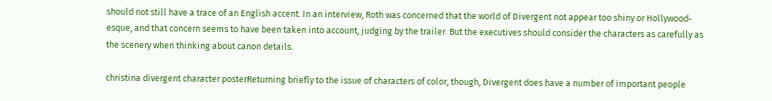should not still have a trace of an English accent. In an interview, Roth was concerned that the world of Divergent not appear too shiny or Hollywood-esque, and that concern seems to have been taken into account, judging by the trailer. But the executives should consider the characters as carefully as the scenery when thinking about canon details.

christina divergent character posterReturning briefly to the issue of characters of color, though, Divergent does have a number of important people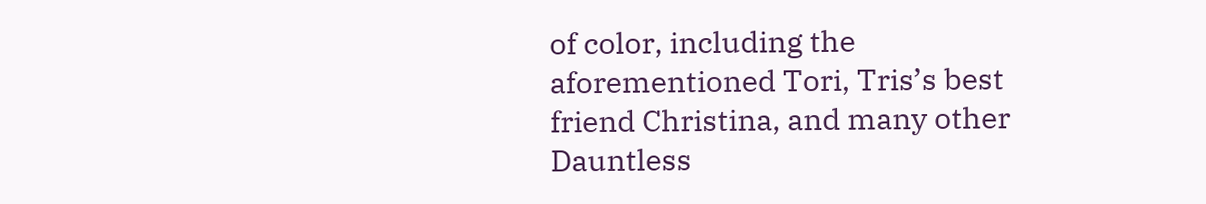of color, including the aforementioned Tori, Tris’s best friend Christina, and many other Dauntless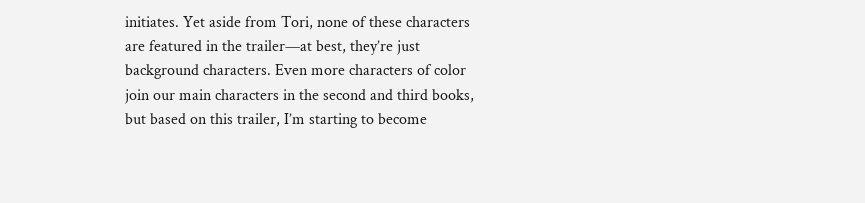initiates. Yet aside from Tori, none of these characters are featured in the trailer—at best, they’re just background characters. Even more characters of color join our main characters in the second and third books, but based on this trailer, I’m starting to become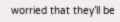worried that they’ll be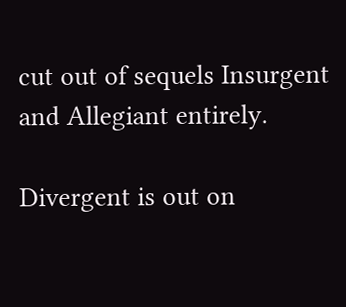cut out of sequels Insurgent and Allegiant entirely.

Divergent is out on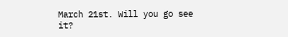March 21st. Will you go see it?